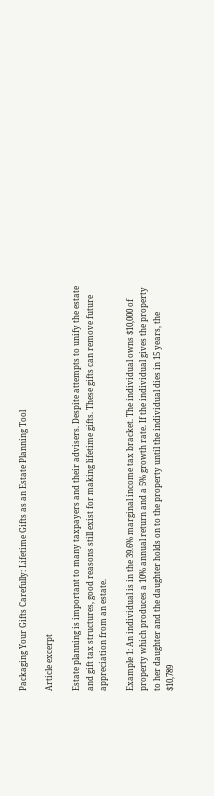Packaging Your Gifts Carefully: Lifetime Gifts as an Estate Planning Tool

Article excerpt

Estate planning is important to many taxpayers and their advisers. Despite attempts to unify the estate and gift tax structures, good reasons still exist for making lifetime gifts. These gifts can remove future appreciation from an estate.

Example 1: An individual is in the 39.6% marginal income tax bracket. The individual owns $10,000 of property which produces a 10% annual return and a 5% growth rate. If the individual gives the property to her daughter and the daughter holds on to the property until the individual dies in 15 years, the $10,789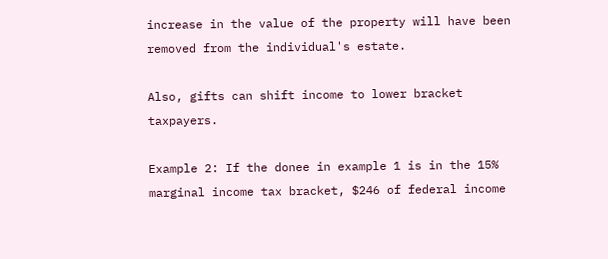increase in the value of the property will have been removed from the individual's estate.

Also, gifts can shift income to lower bracket taxpayers.

Example 2: If the donee in example 1 is in the 15% marginal income tax bracket, $246 of federal income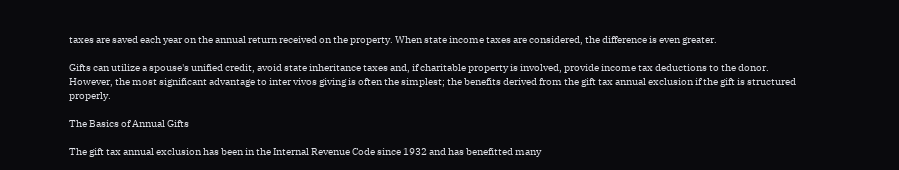taxes are saved each year on the annual return received on the property. When state income taxes are considered, the difference is even greater.

Gifts can utilize a spouse's unified credit, avoid state inheritance taxes and, if charitable property is involved, provide income tax deductions to the donor. However, the most significant advantage to inter vivos giving is often the simplest; the benefits derived from the gift tax annual exclusion if the gift is structured properly.

The Basics of Annual Gifts

The gift tax annual exclusion has been in the Internal Revenue Code since 1932 and has benefitted many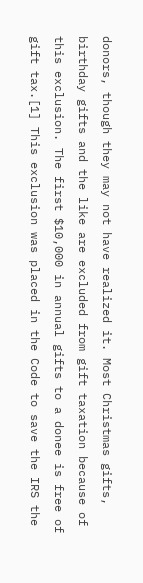donors, though they may not have realized it. Most Christmas gifts, birthday gifts and the like are excluded from gift taxation because of this exclusion. The first $10,000 in annual gifts to a donee is free of gift tax.[1] This exclusion was placed in the Code to save the IRS the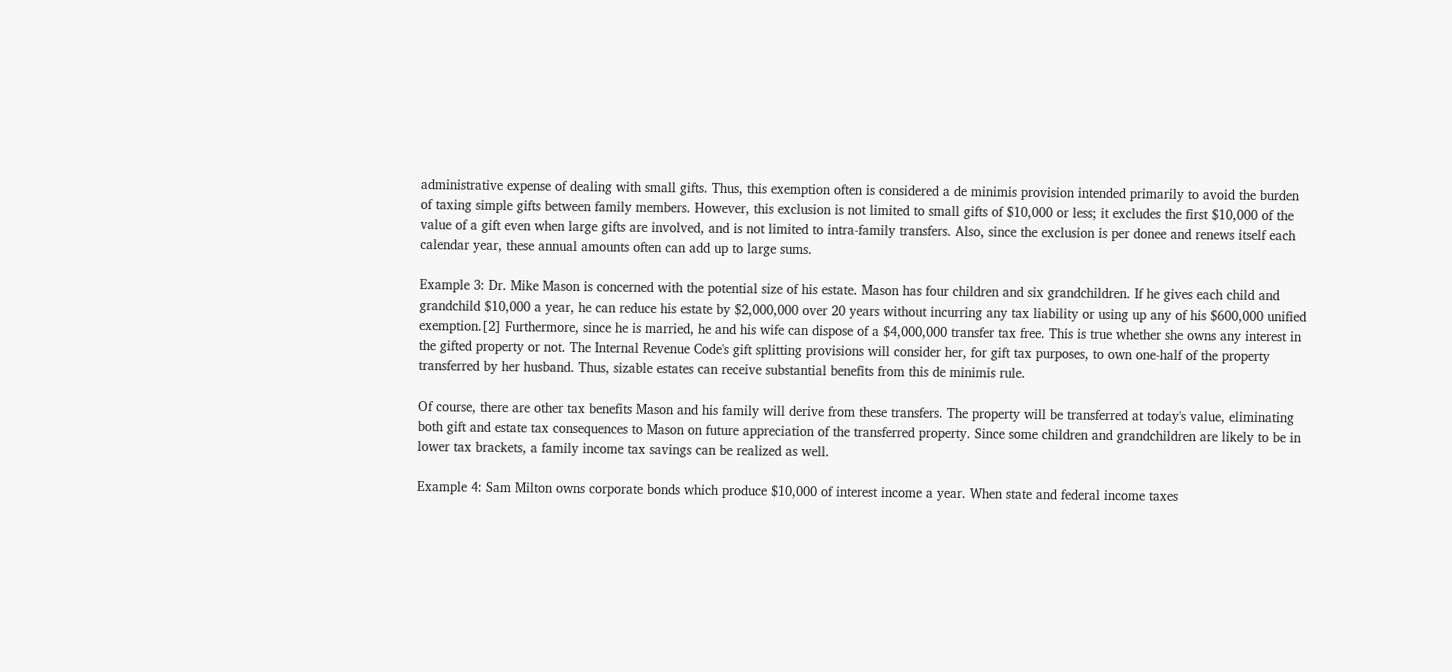administrative expense of dealing with small gifts. Thus, this exemption often is considered a de minimis provision intended primarily to avoid the burden of taxing simple gifts between family members. However, this exclusion is not limited to small gifts of $10,000 or less; it excludes the first $10,000 of the value of a gift even when large gifts are involved, and is not limited to intra-family transfers. Also, since the exclusion is per donee and renews itself each calendar year, these annual amounts often can add up to large sums.

Example 3: Dr. Mike Mason is concerned with the potential size of his estate. Mason has four children and six grandchildren. If he gives each child and grandchild $10,000 a year, he can reduce his estate by $2,000,000 over 20 years without incurring any tax liability or using up any of his $600,000 unified exemption.[2] Furthermore, since he is married, he and his wife can dispose of a $4,000,000 transfer tax free. This is true whether she owns any interest in the gifted property or not. The Internal Revenue Code's gift splitting provisions will consider her, for gift tax purposes, to own one-half of the property transferred by her husband. Thus, sizable estates can receive substantial benefits from this de minimis rule.

Of course, there are other tax benefits Mason and his family will derive from these transfers. The property will be transferred at today's value, eliminating both gift and estate tax consequences to Mason on future appreciation of the transferred property. Since some children and grandchildren are likely to be in lower tax brackets, a family income tax savings can be realized as well.

Example 4: Sam Milton owns corporate bonds which produce $10,000 of interest income a year. When state and federal income taxes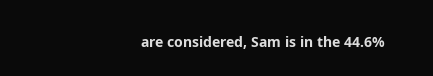are considered, Sam is in the 44.6%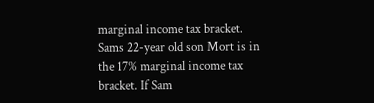marginal income tax bracket. Sams 22-year old son Mort is in the 17% marginal income tax bracket. If Sam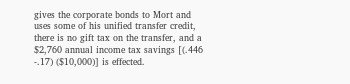gives the corporate bonds to Mort and uses some of his unified transfer credit, there is no gift tax on the transfer, and a $2,760 annual income tax savings [(.446 -.17) ($10,000)] is effected.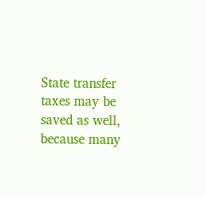State transfer taxes may be saved as well, because many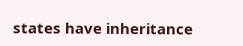states have inheritance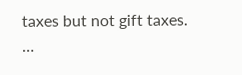taxes but not gift taxes. …